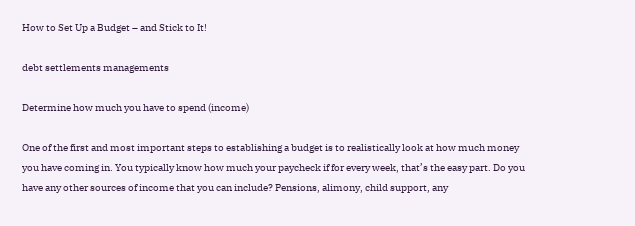How to Set Up a Budget – and Stick to It!

debt settlements managements

Determine how much you have to spend (income)

One of the first and most important steps to establishing a budget is to realistically look at how much money you have coming in. You typically know how much your paycheck if for every week, that’s the easy part. Do you have any other sources of income that you can include? Pensions, alimony, child support, any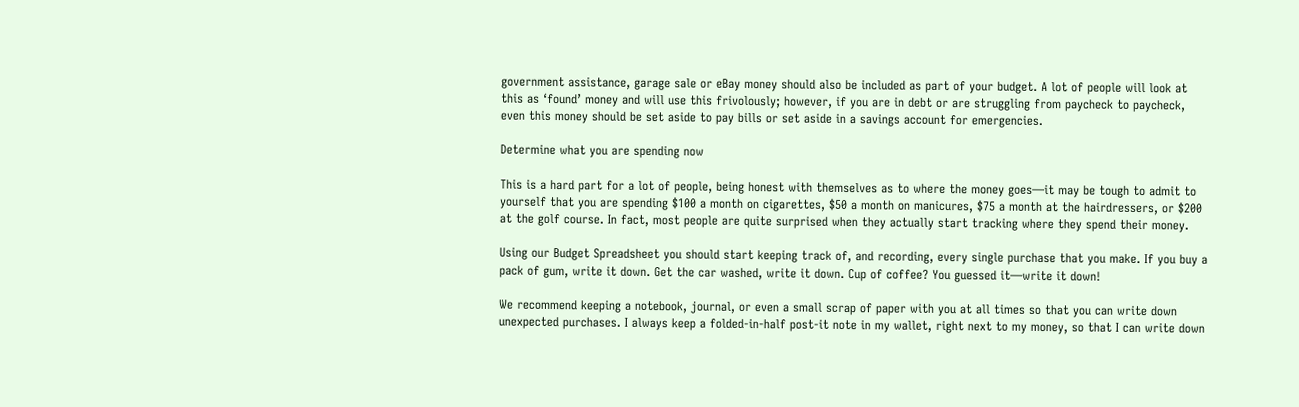government assistance, garage sale or eBay money should also be included as part of your budget. A lot of people will look at this as ‘found’ money and will use this frivolously; however, if you are in debt or are struggling from paycheck to paycheck, even this money should be set aside to pay bills or set aside in a savings account for emergencies.

Determine what you are spending now

This is a hard part for a lot of people, being honest with themselves as to where the money goes—it may be tough to admit to yourself that you are spending $100 a month on cigarettes, $50 a month on manicures, $75 a month at the hairdressers, or $200 at the golf course. In fact, most people are quite surprised when they actually start tracking where they spend their money.

Using our Budget Spreadsheet you should start keeping track of, and recording, every single purchase that you make. If you buy a pack of gum, write it down. Get the car washed, write it down. Cup of coffee? You guessed it—write it down!

We recommend keeping a notebook, journal, or even a small scrap of paper with you at all times so that you can write down unexpected purchases. I always keep a folded-in-half post-it note in my wallet, right next to my money, so that I can write down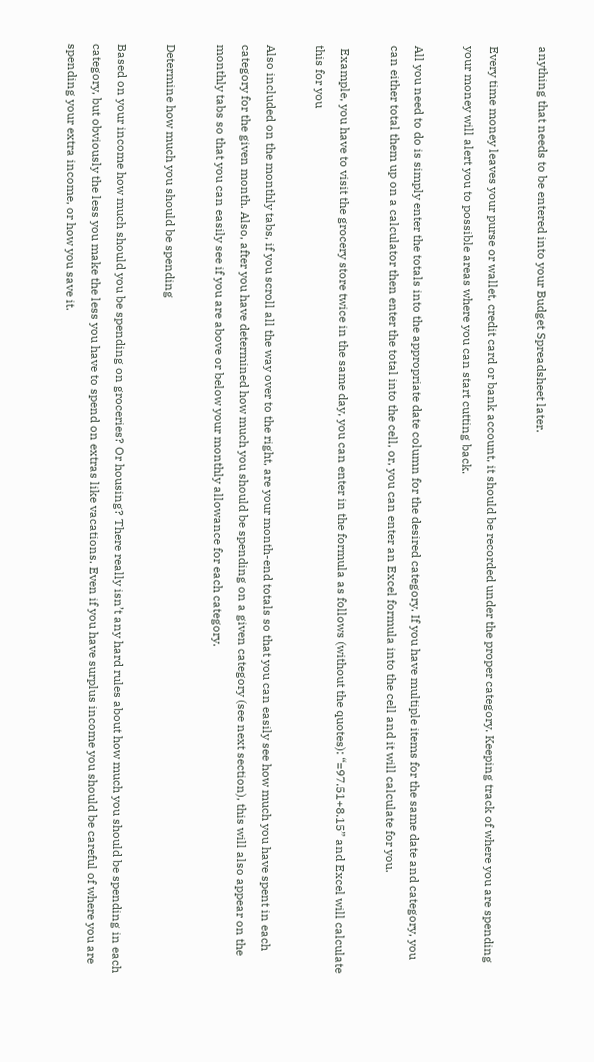anything that needs to be entered into your Budget Spreadsheet later.

Every time money leaves your purse or wallet, credit card or bank account, it should be recorded under the proper category. Keeping track of where you are spending your money will alert you to possible areas where you can start cutting back.

All you need to do is simply enter the totals into the appropriate date column for the desired category. If you have multiple items for the same date and category, you can either total them up on a calculator then enter the total into the cell, or, you can enter an Excel formula into the cell and it will calculate for you.

 Example, you have to visit the grocery store twice in the same day, you can enter in the formula as follows (without the quotes): “=97.51+8.15” and Excel will calculate this for you

Also included on the monthly tabs, if you scroll all the way over to the right, are your month-end totals so that you can easily see how much you have spent in each category for the given month. Also, after you have determined how much you should be spending on a given category (see next section), this will also appear on the monthly tabs so that you can easily see if you are above or below your monthly allowance for each category.

Determine how much you should be spending

Based on your income how much should you be spending on groceries? Or housing? There really isn’t any hard rules about how much you should be spending in each category, but obviously the less you make the less you have to spend on extras like vacations. Even if you have surplus income you should be careful of where you are spending your extra income, or how you save it.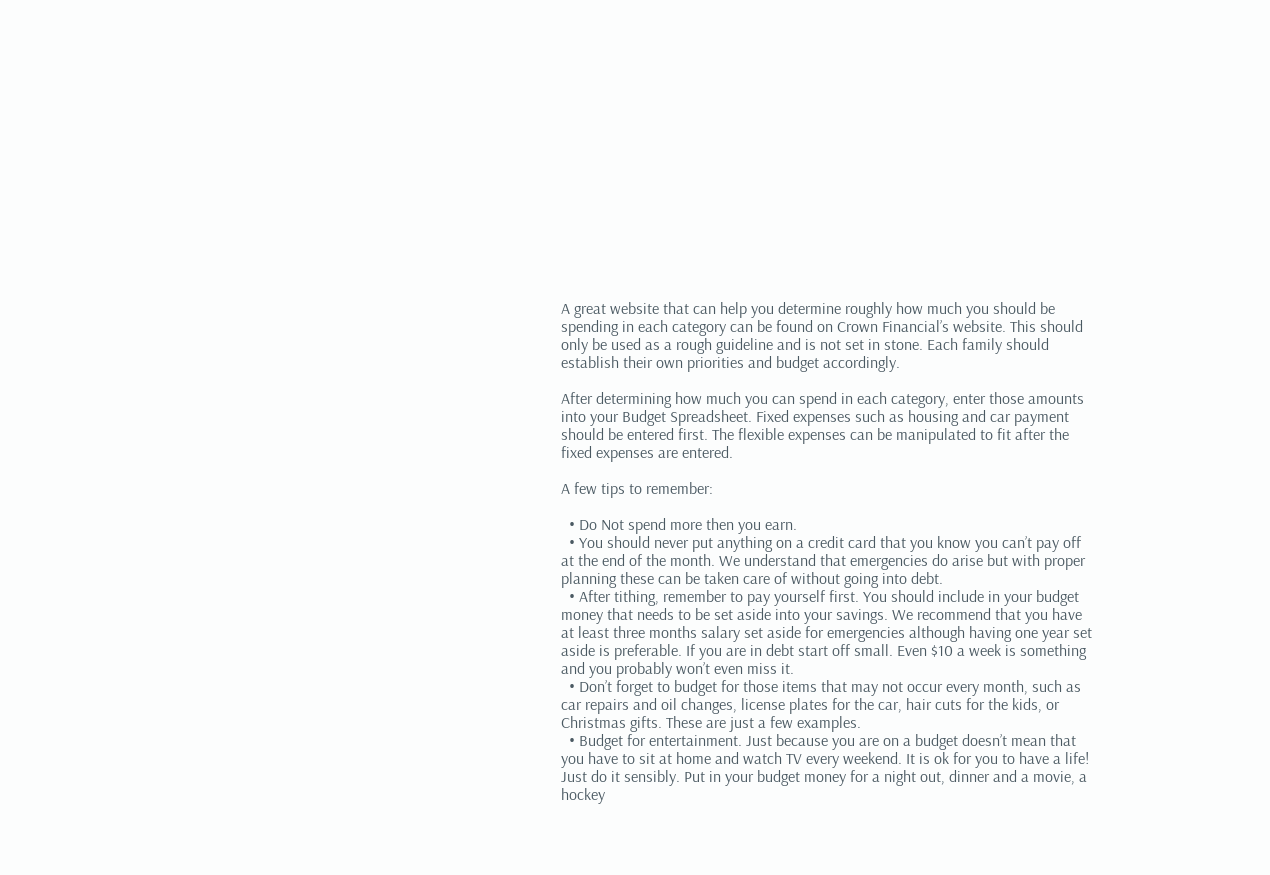A great website that can help you determine roughly how much you should be spending in each category can be found on Crown Financial’s website. This should only be used as a rough guideline and is not set in stone. Each family should establish their own priorities and budget accordingly.

After determining how much you can spend in each category, enter those amounts into your Budget Spreadsheet. Fixed expenses such as housing and car payment should be entered first. The flexible expenses can be manipulated to fit after the fixed expenses are entered.

A few tips to remember:

  • Do Not spend more then you earn.
  • You should never put anything on a credit card that you know you can’t pay off at the end of the month. We understand that emergencies do arise but with proper planning these can be taken care of without going into debt.
  • After tithing, remember to pay yourself first. You should include in your budget money that needs to be set aside into your savings. We recommend that you have at least three months salary set aside for emergencies although having one year set aside is preferable. If you are in debt start off small. Even $10 a week is something and you probably won’t even miss it.
  • Don’t forget to budget for those items that may not occur every month, such as car repairs and oil changes, license plates for the car, hair cuts for the kids, or Christmas gifts. These are just a few examples.
  • Budget for entertainment. Just because you are on a budget doesn’t mean that you have to sit at home and watch TV every weekend. It is ok for you to have a life! Just do it sensibly. Put in your budget money for a night out, dinner and a movie, a hockey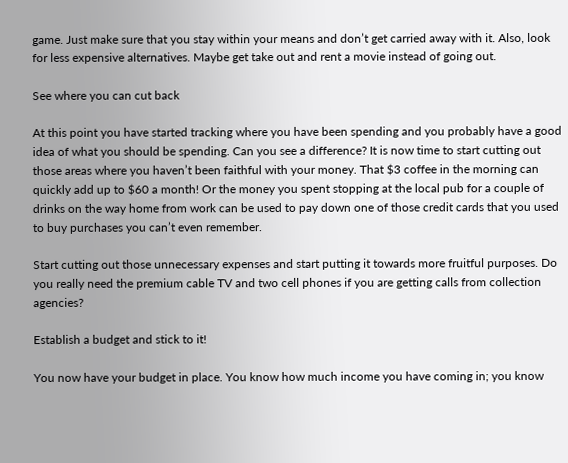game. Just make sure that you stay within your means and don’t get carried away with it. Also, look for less expensive alternatives. Maybe get take out and rent a movie instead of going out.

See where you can cut back

At this point you have started tracking where you have been spending and you probably have a good idea of what you should be spending. Can you see a difference? It is now time to start cutting out those areas where you haven’t been faithful with your money. That $3 coffee in the morning can quickly add up to $60 a month! Or the money you spent stopping at the local pub for a couple of drinks on the way home from work can be used to pay down one of those credit cards that you used to buy purchases you can’t even remember.

Start cutting out those unnecessary expenses and start putting it towards more fruitful purposes. Do you really need the premium cable TV and two cell phones if you are getting calls from collection agencies?

Establish a budget and stick to it!

You now have your budget in place. You know how much income you have coming in; you know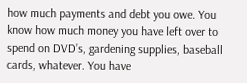how much payments and debt you owe. You know how much money you have left over to spend on DVD’s, gardening supplies, baseball cards, whatever. You have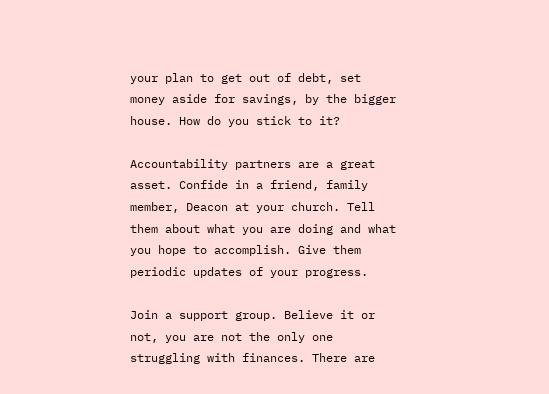your plan to get out of debt, set money aside for savings, by the bigger house. How do you stick to it?

Accountability partners are a great asset. Confide in a friend, family member, Deacon at your church. Tell them about what you are doing and what you hope to accomplish. Give them periodic updates of your progress.

Join a support group. Believe it or not, you are not the only one struggling with finances. There are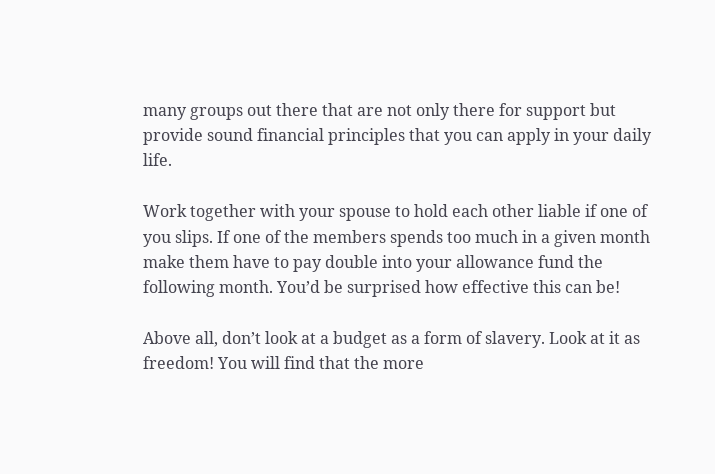many groups out there that are not only there for support but provide sound financial principles that you can apply in your daily life.

Work together with your spouse to hold each other liable if one of you slips. If one of the members spends too much in a given month make them have to pay double into your allowance fund the following month. You’d be surprised how effective this can be!

Above all, don’t look at a budget as a form of slavery. Look at it as freedom! You will find that the more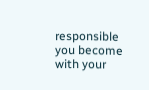responsible you become with your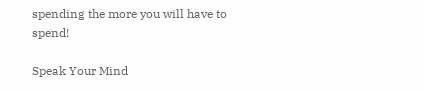spending the more you will have to spend!

Speak Your Mind